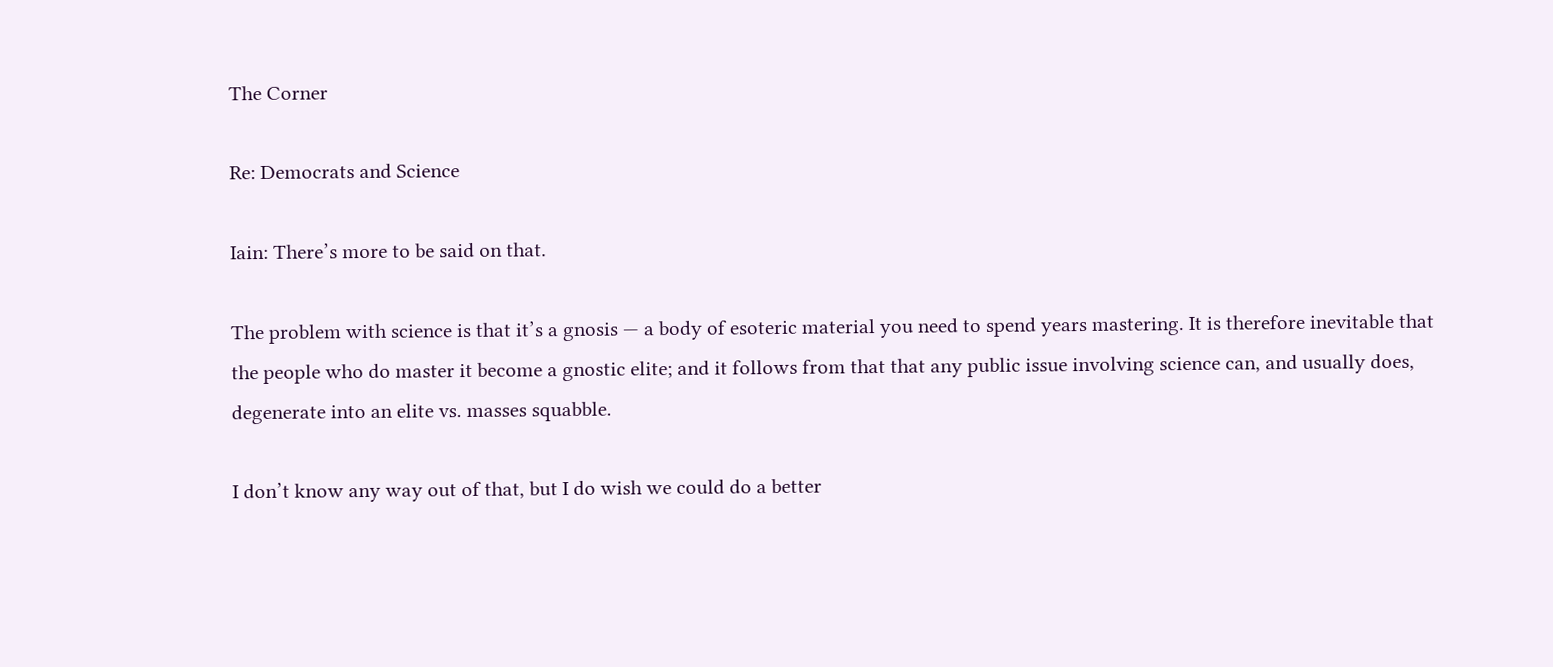The Corner

Re: Democrats and Science

Iain: There’s more to be said on that.

The problem with science is that it’s a gnosis — a body of esoteric material you need to spend years mastering. It is therefore inevitable that the people who do master it become a gnostic elite; and it follows from that that any public issue involving science can, and usually does, degenerate into an elite vs. masses squabble.

I don’t know any way out of that, but I do wish we could do a better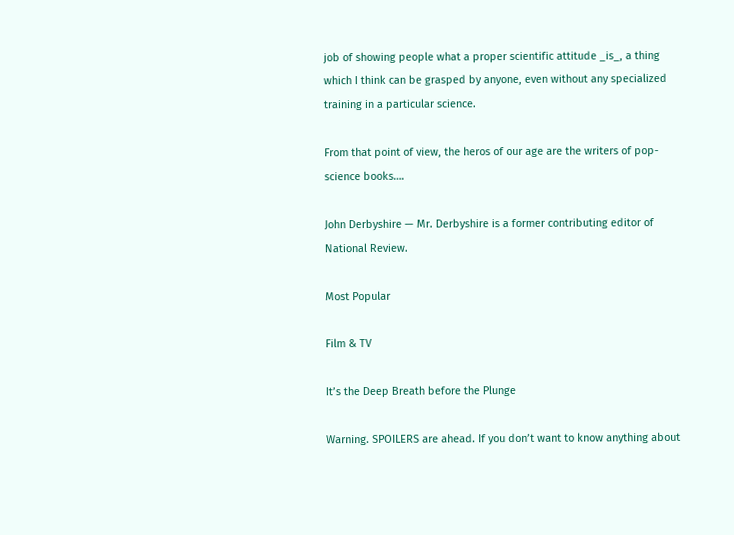job of showing people what a proper scientific attitude _is_, a thing which I think can be grasped by anyone, even without any specialized training in a particular science.

From that point of view, the heros of our age are the writers of pop-science books….

John Derbyshire — Mr. Derbyshire is a former contributing editor of National Review.

Most Popular

Film & TV

It’s the Deep Breath before the Plunge

Warning. SPOILERS are ahead. If you don’t want to know anything about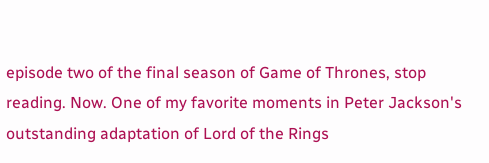episode two of the final season of Game of Thrones, stop reading. Now. One of my favorite moments in Peter Jackson's outstanding adaptation of Lord of the Rings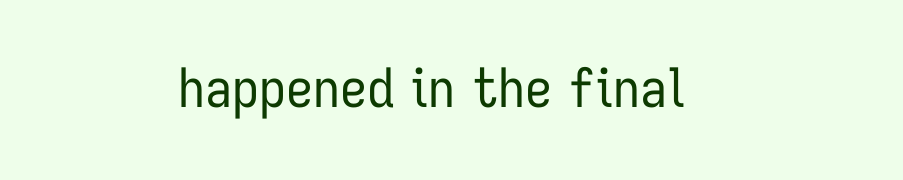happened in the final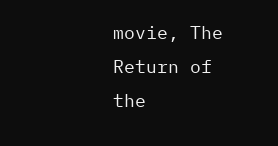movie, The Return of the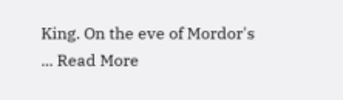King. On the eve of Mordor's ... Read More